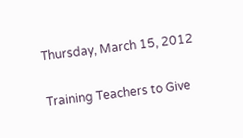Thursday, March 15, 2012

Training Teachers to Give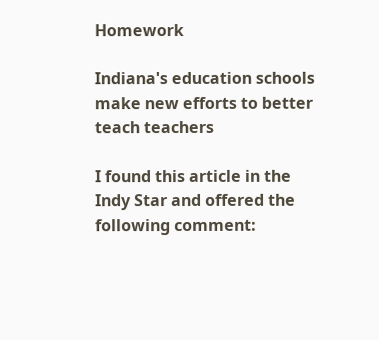Homework

Indiana's education schools make new efforts to better teach teachers

I found this article in the Indy Star and offered the following comment: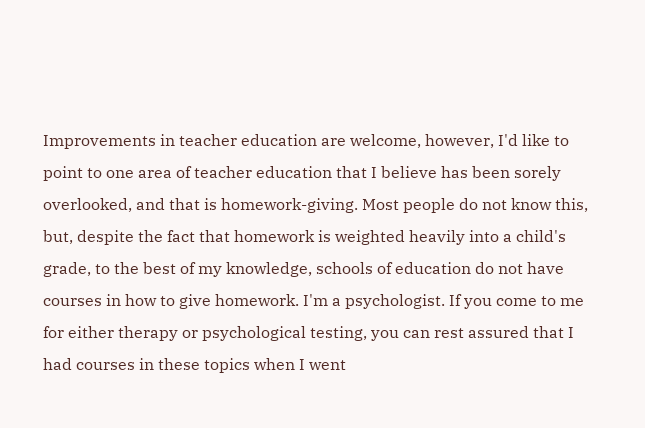Improvements in teacher education are welcome, however, I'd like to point to one area of teacher education that I believe has been sorely overlooked, and that is homework-giving. Most people do not know this, but, despite the fact that homework is weighted heavily into a child's grade, to the best of my knowledge, schools of education do not have courses in how to give homework. I'm a psychologist. If you come to me for either therapy or psychological testing, you can rest assured that I had courses in these topics when I went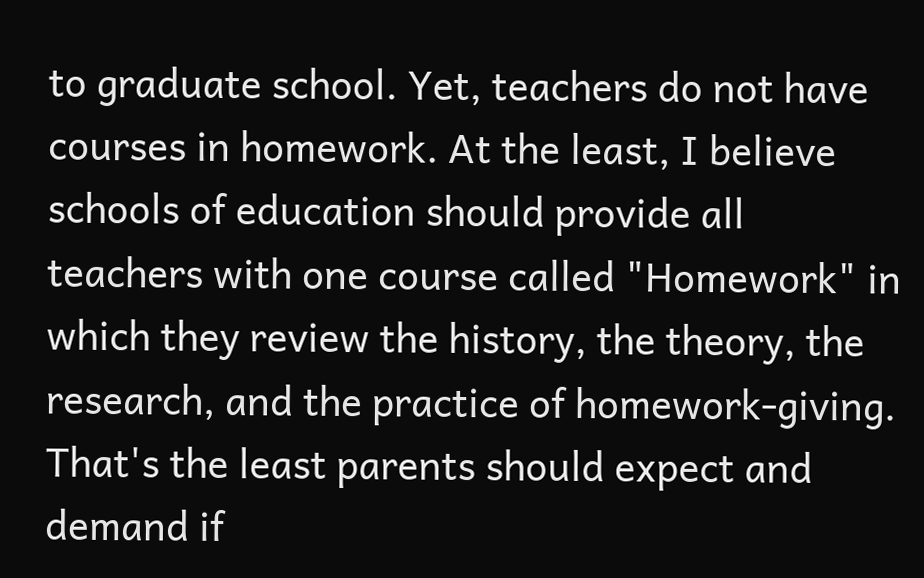to graduate school. Yet, teachers do not have courses in homework. At the least, I believe schools of education should provide all teachers with one course called "Homework" in which they review the history, the theory, the research, and the practice of homework-giving. That's the least parents should expect and demand if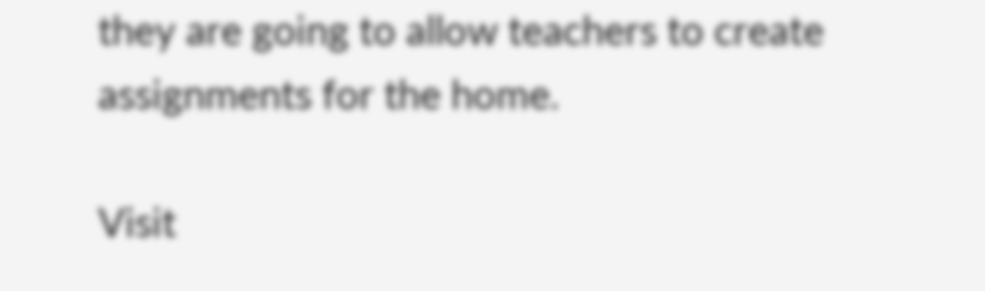they are going to allow teachers to create assignments for the home.

Visit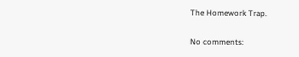The Homework Trap.

No comments: